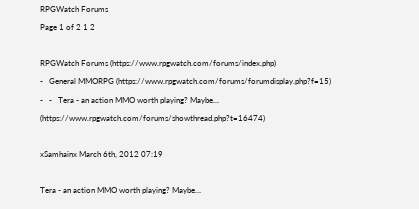RPGWatch Forums
Page 1 of 2 1 2

RPGWatch Forums (https://www.rpgwatch.com/forums/index.php)
-   General MMORPG (https://www.rpgwatch.com/forums/forumdisplay.php?f=15)
-   -   Tera - an action MMO worth playing? Maybe… (https://www.rpgwatch.com/forums/showthread.php?t=16474)

xSamhainx March 6th, 2012 07:19

Tera - an action MMO worth playing? Maybe…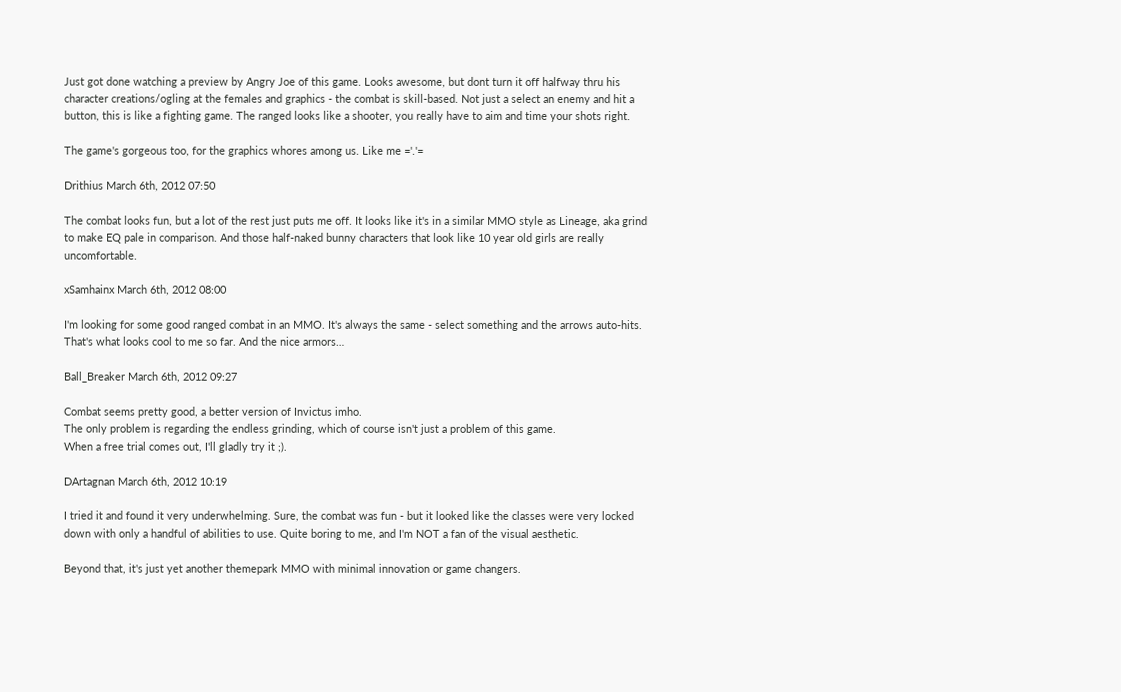Just got done watching a preview by Angry Joe of this game. Looks awesome, but dont turn it off halfway thru his character creations/ogling at the females and graphics - the combat is skill-based. Not just a select an enemy and hit a button, this is like a fighting game. The ranged looks like a shooter, you really have to aim and time your shots right.

The game's gorgeous too, for the graphics whores among us. Like me ='.'=

Drithius March 6th, 2012 07:50

The combat looks fun, but a lot of the rest just puts me off. It looks like it's in a similar MMO style as Lineage, aka grind to make EQ pale in comparison. And those half-naked bunny characters that look like 10 year old girls are really uncomfortable.

xSamhainx March 6th, 2012 08:00

I'm looking for some good ranged combat in an MMO. It's always the same - select something and the arrows auto-hits. That's what looks cool to me so far. And the nice armors…

Ball_Breaker March 6th, 2012 09:27

Combat seems pretty good, a better version of Invictus imho.
The only problem is regarding the endless grinding, which of course isn't just a problem of this game.
When a free trial comes out, I'll gladly try it ;).

DArtagnan March 6th, 2012 10:19

I tried it and found it very underwhelming. Sure, the combat was fun - but it looked like the classes were very locked down with only a handful of abilities to use. Quite boring to me, and I'm NOT a fan of the visual aesthetic.

Beyond that, it's just yet another themepark MMO with minimal innovation or game changers.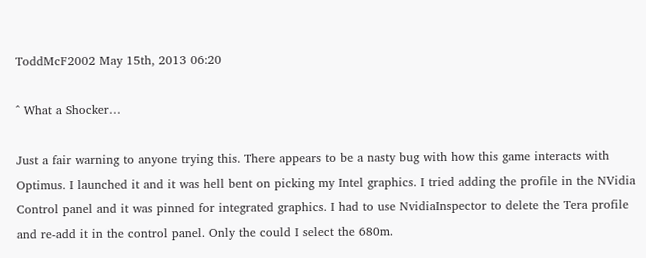ToddMcF2002 May 15th, 2013 06:20

^ What a Shocker…

Just a fair warning to anyone trying this. There appears to be a nasty bug with how this game interacts with Optimus. I launched it and it was hell bent on picking my Intel graphics. I tried adding the profile in the NVidia Control panel and it was pinned for integrated graphics. I had to use NvidiaInspector to delete the Tera profile and re-add it in the control panel. Only the could I select the 680m.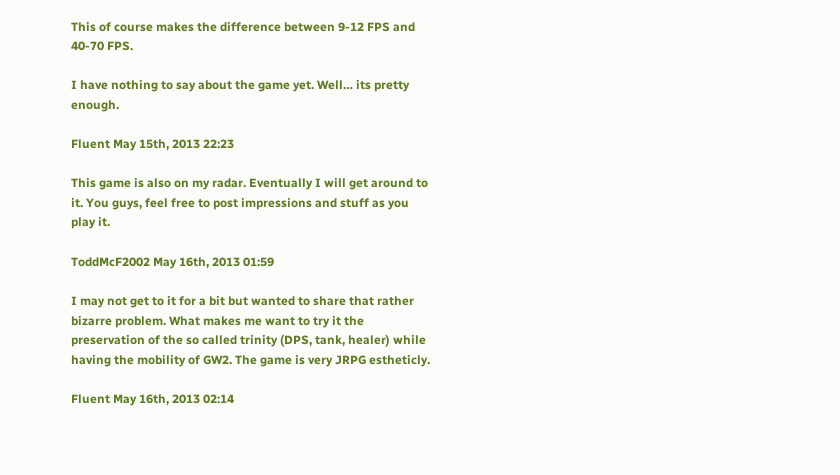This of course makes the difference between 9-12 FPS and 40-70 FPS.

I have nothing to say about the game yet. Well… its pretty enough.

Fluent May 15th, 2013 22:23

This game is also on my radar. Eventually I will get around to it. You guys, feel free to post impressions and stuff as you play it.

ToddMcF2002 May 16th, 2013 01:59

I may not get to it for a bit but wanted to share that rather bizarre problem. What makes me want to try it the preservation of the so called trinity (DPS, tank, healer) while having the mobility of GW2. The game is very JRPG estheticly.

Fluent May 16th, 2013 02:14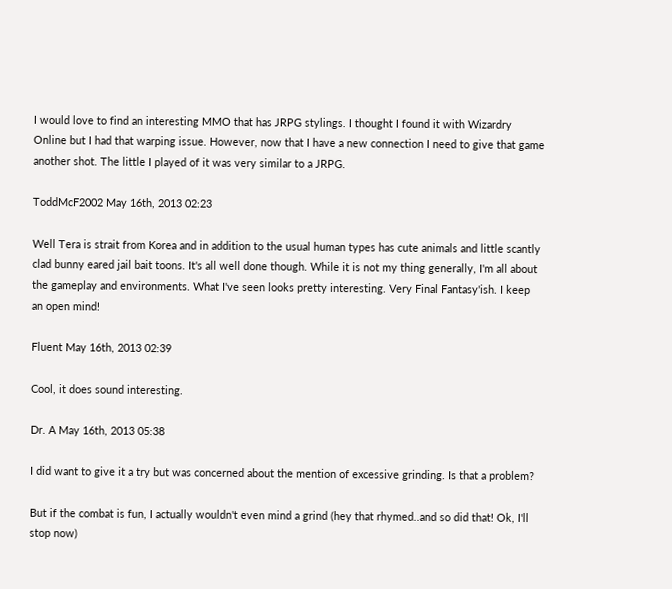I would love to find an interesting MMO that has JRPG stylings. I thought I found it with Wizardry Online but I had that warping issue. However, now that I have a new connection I need to give that game another shot. The little I played of it was very similar to a JRPG.

ToddMcF2002 May 16th, 2013 02:23

Well Tera is strait from Korea and in addition to the usual human types has cute animals and little scantly clad bunny eared jail bait toons. It's all well done though. While it is not my thing generally, I'm all about the gameplay and environments. What I've seen looks pretty interesting. Very Final Fantasy'ish. I keep an open mind!

Fluent May 16th, 2013 02:39

Cool, it does sound interesting.

Dr. A May 16th, 2013 05:38

I did want to give it a try but was concerned about the mention of excessive grinding. Is that a problem?

But if the combat is fun, I actually wouldn't even mind a grind (hey that rhymed..and so did that! Ok, I'll stop now)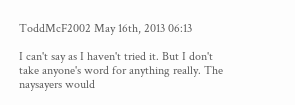ToddMcF2002 May 16th, 2013 06:13

I can't say as I haven't tried it. But I don't take anyone's word for anything really. The naysayers would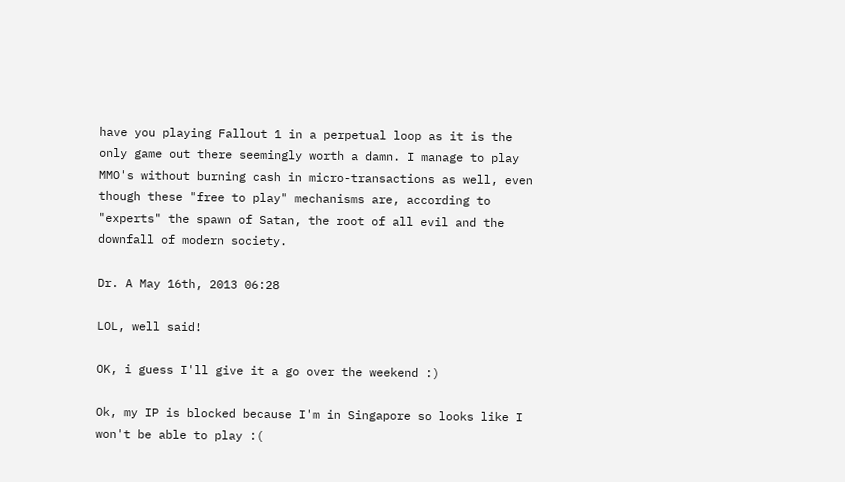have you playing Fallout 1 in a perpetual loop as it is the only game out there seemingly worth a damn. I manage to play MMO's without burning cash in micro-transactions as well, even though these "free to play" mechanisms are, according to "experts" the spawn of Satan, the root of all evil and the downfall of modern society.

Dr. A May 16th, 2013 06:28

LOL, well said!

OK, i guess I'll give it a go over the weekend :)

Ok, my IP is blocked because I'm in Singapore so looks like I won't be able to play :(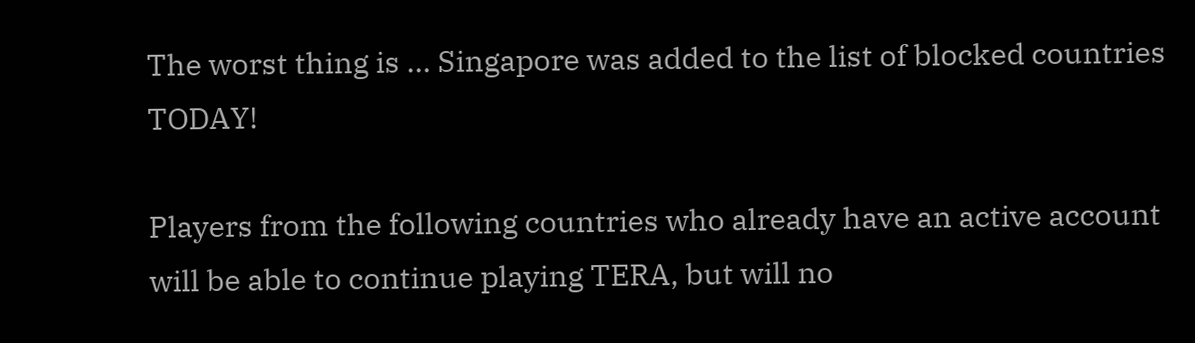The worst thing is … Singapore was added to the list of blocked countries TODAY!

Players from the following countries who already have an active account will be able to continue playing TERA, but will no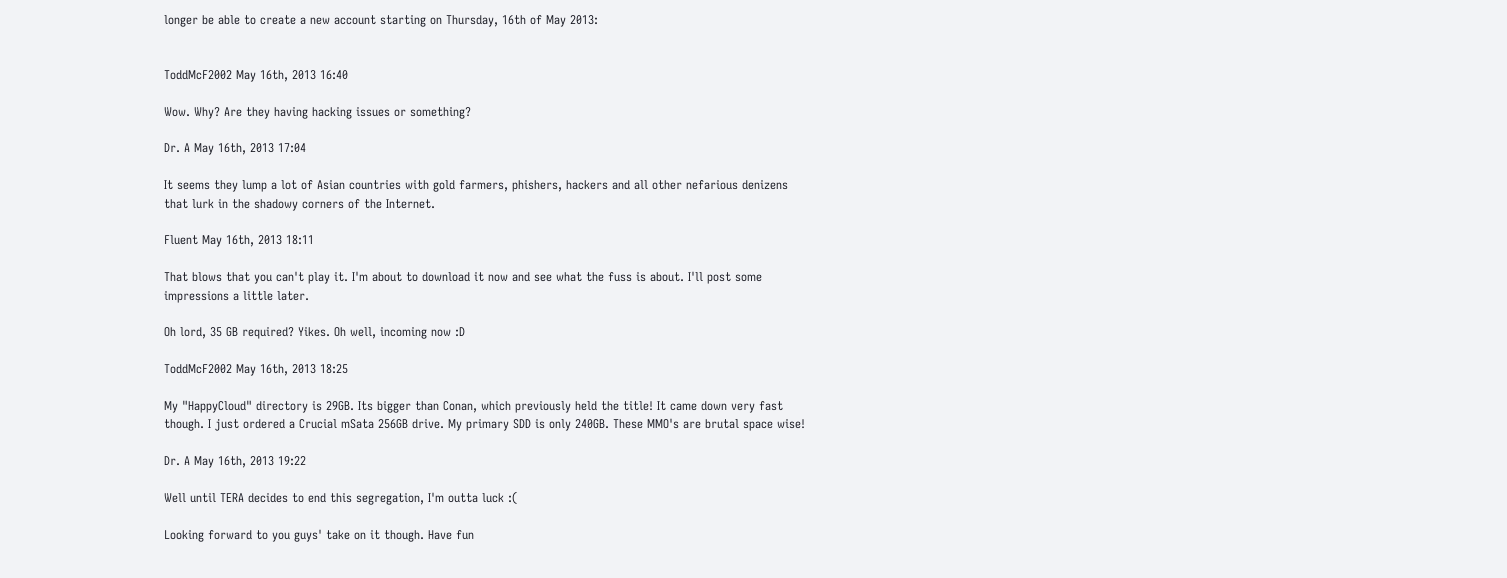longer be able to create a new account starting on Thursday, 16th of May 2013:


ToddMcF2002 May 16th, 2013 16:40

Wow. Why? Are they having hacking issues or something?

Dr. A May 16th, 2013 17:04

It seems they lump a lot of Asian countries with gold farmers, phishers, hackers and all other nefarious denizens that lurk in the shadowy corners of the Internet.

Fluent May 16th, 2013 18:11

That blows that you can't play it. I'm about to download it now and see what the fuss is about. I'll post some impressions a little later.

Oh lord, 35 GB required? Yikes. Oh well, incoming now :D

ToddMcF2002 May 16th, 2013 18:25

My "HappyCloud" directory is 29GB. Its bigger than Conan, which previously held the title! It came down very fast though. I just ordered a Crucial mSata 256GB drive. My primary SDD is only 240GB. These MMO's are brutal space wise!

Dr. A May 16th, 2013 19:22

Well until TERA decides to end this segregation, I'm outta luck :(

Looking forward to you guys' take on it though. Have fun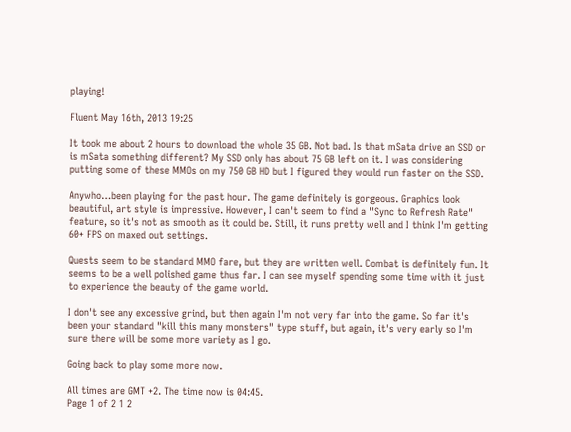playing!

Fluent May 16th, 2013 19:25

It took me about 2 hours to download the whole 35 GB. Not bad. Is that mSata drive an SSD or is mSata something different? My SSD only has about 75 GB left on it. I was considering putting some of these MMOs on my 750 GB HD but I figured they would run faster on the SSD.

Anywho…been playing for the past hour. The game definitely is gorgeous. Graphics look beautiful, art style is impressive. However, I can't seem to find a "Sync to Refresh Rate" feature, so it's not as smooth as it could be. Still, it runs pretty well and I think I'm getting 60+ FPS on maxed out settings.

Quests seem to be standard MMO fare, but they are written well. Combat is definitely fun. It seems to be a well polished game thus far. I can see myself spending some time with it just to experience the beauty of the game world.

I don't see any excessive grind, but then again I'm not very far into the game. So far it's been your standard "kill this many monsters" type stuff, but again, it's very early so I'm sure there will be some more variety as I go.

Going back to play some more now.

All times are GMT +2. The time now is 04:45.
Page 1 of 2 1 2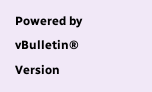Powered by vBulletin® Version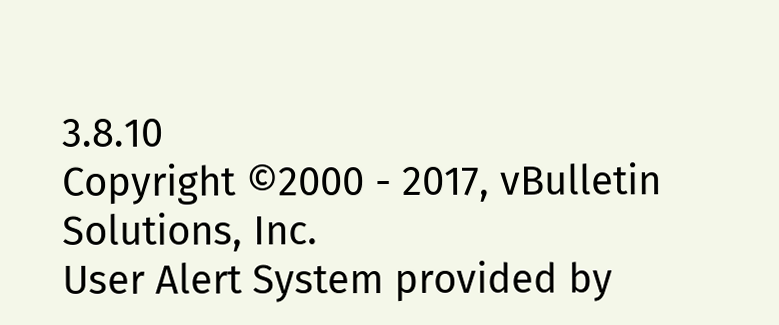3.8.10
Copyright ©2000 - 2017, vBulletin Solutions, Inc.
User Alert System provided by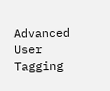Advanced User Tagging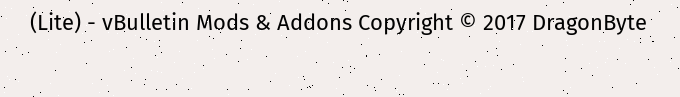(Lite) - vBulletin Mods & Addons Copyright © 2017 DragonByte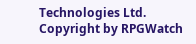Technologies Ltd.
Copyright by RPGWatch